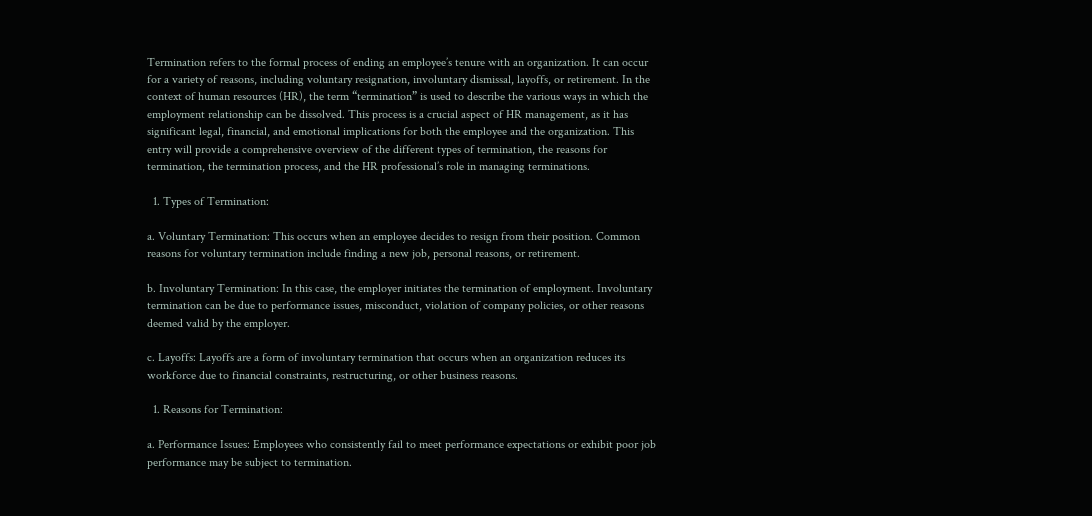Termination refers to the formal process of ending an employee’s tenure with an organization. It can occur for a variety of reasons, including voluntary resignation, involuntary dismissal, layoffs, or retirement. In the context of human resources (HR), the term “termination” is used to describe the various ways in which the employment relationship can be dissolved. This process is a crucial aspect of HR management, as it has significant legal, financial, and emotional implications for both the employee and the organization. This entry will provide a comprehensive overview of the different types of termination, the reasons for termination, the termination process, and the HR professional’s role in managing terminations.

  1. Types of Termination:

a. Voluntary Termination: This occurs when an employee decides to resign from their position. Common reasons for voluntary termination include finding a new job, personal reasons, or retirement.

b. Involuntary Termination: In this case, the employer initiates the termination of employment. Involuntary termination can be due to performance issues, misconduct, violation of company policies, or other reasons deemed valid by the employer.

c. Layoffs: Layoffs are a form of involuntary termination that occurs when an organization reduces its workforce due to financial constraints, restructuring, or other business reasons.

  1. Reasons for Termination:

a. Performance Issues: Employees who consistently fail to meet performance expectations or exhibit poor job performance may be subject to termination.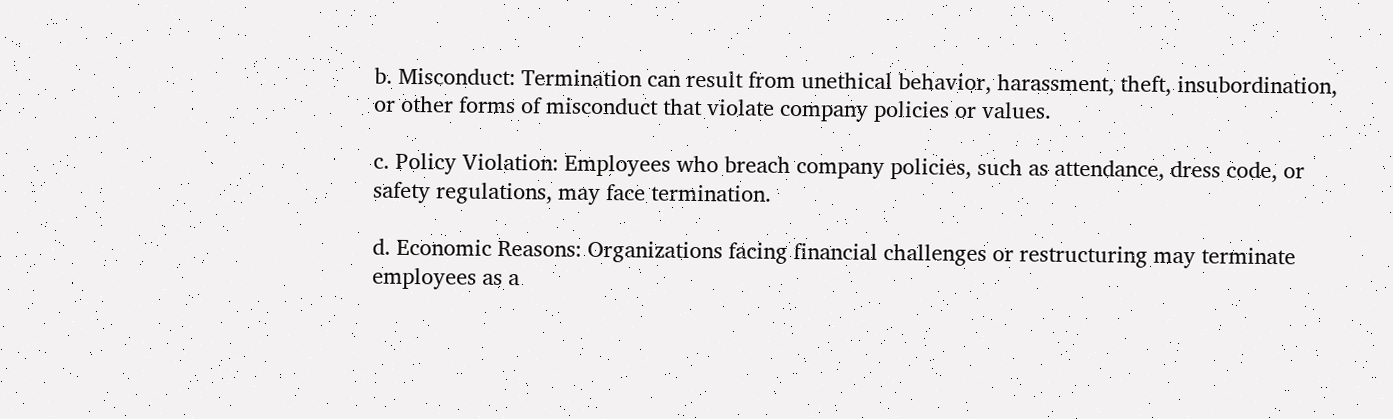b. Misconduct: Termination can result from unethical behavior, harassment, theft, insubordination, or other forms of misconduct that violate company policies or values.

c. Policy Violation: Employees who breach company policies, such as attendance, dress code, or safety regulations, may face termination.

d. Economic Reasons: Organizations facing financial challenges or restructuring may terminate employees as a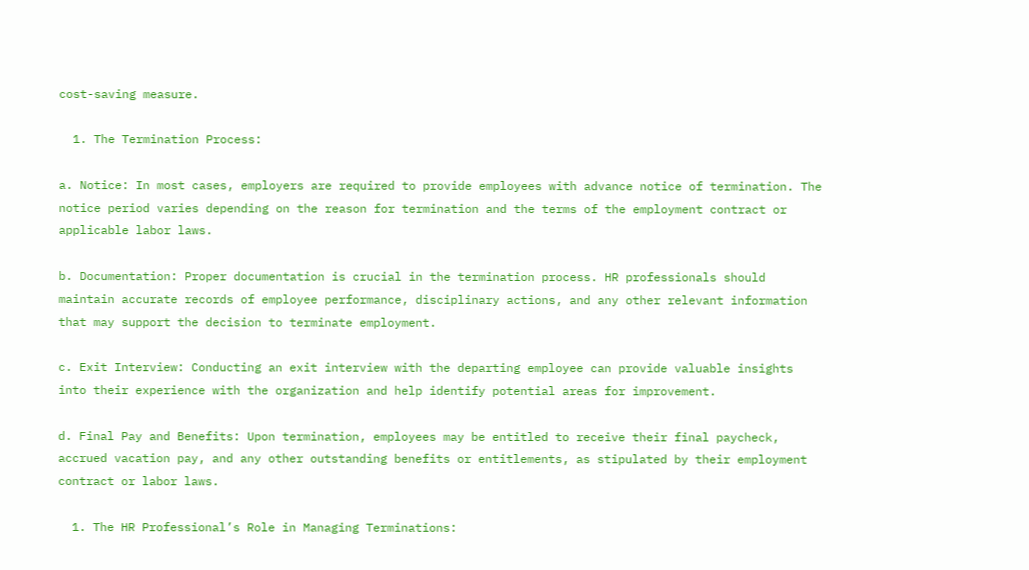cost-saving measure.

  1. The Termination Process:

a. Notice: In most cases, employers are required to provide employees with advance notice of termination. The notice period varies depending on the reason for termination and the terms of the employment contract or applicable labor laws.

b. Documentation: Proper documentation is crucial in the termination process. HR professionals should maintain accurate records of employee performance, disciplinary actions, and any other relevant information that may support the decision to terminate employment.

c. Exit Interview: Conducting an exit interview with the departing employee can provide valuable insights into their experience with the organization and help identify potential areas for improvement.

d. Final Pay and Benefits: Upon termination, employees may be entitled to receive their final paycheck, accrued vacation pay, and any other outstanding benefits or entitlements, as stipulated by their employment contract or labor laws.

  1. The HR Professional’s Role in Managing Terminations: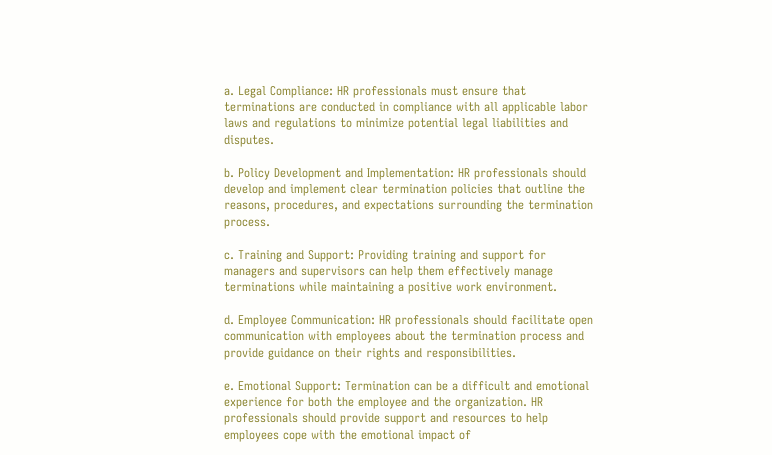a. Legal Compliance: HR professionals must ensure that terminations are conducted in compliance with all applicable labor laws and regulations to minimize potential legal liabilities and disputes.

b. Policy Development and Implementation: HR professionals should develop and implement clear termination policies that outline the reasons, procedures, and expectations surrounding the termination process.

c. Training and Support: Providing training and support for managers and supervisors can help them effectively manage terminations while maintaining a positive work environment.

d. Employee Communication: HR professionals should facilitate open communication with employees about the termination process and provide guidance on their rights and responsibilities.

e. Emotional Support: Termination can be a difficult and emotional experience for both the employee and the organization. HR professionals should provide support and resources to help employees cope with the emotional impact of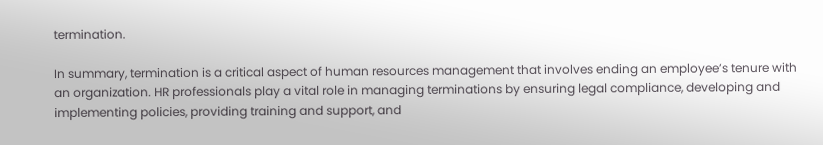termination.

In summary, termination is a critical aspect of human resources management that involves ending an employee’s tenure with an organization. HR professionals play a vital role in managing terminations by ensuring legal compliance, developing and implementing policies, providing training and support, and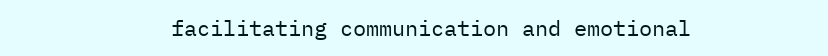facilitating communication and emotional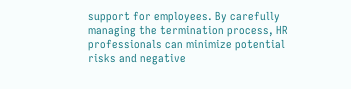support for employees. By carefully managing the termination process, HR professionals can minimize potential risks and negative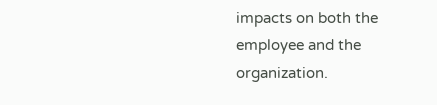impacts on both the employee and the organization.